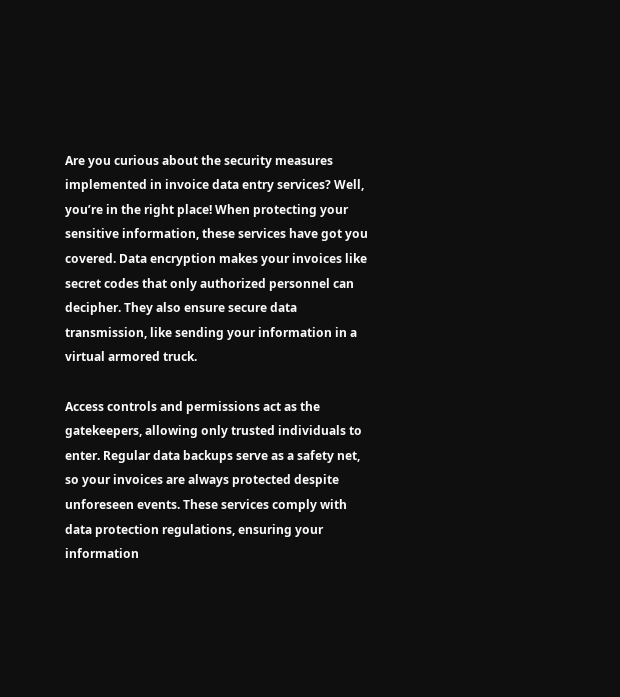Are you curious about the security measures implemented in invoice data entry services? Well, you’re in the right place! When protecting your sensitive information, these services have got you covered. Data encryption makes your invoices like secret codes that only authorized personnel can decipher. They also ensure secure data transmission, like sending your information in a virtual armored truck.

Access controls and permissions act as the gatekeepers, allowing only trusted individuals to enter. Regular data backups serve as a safety net, so your invoices are always protected despite unforeseen events. These services comply with data protection regulations, ensuring your information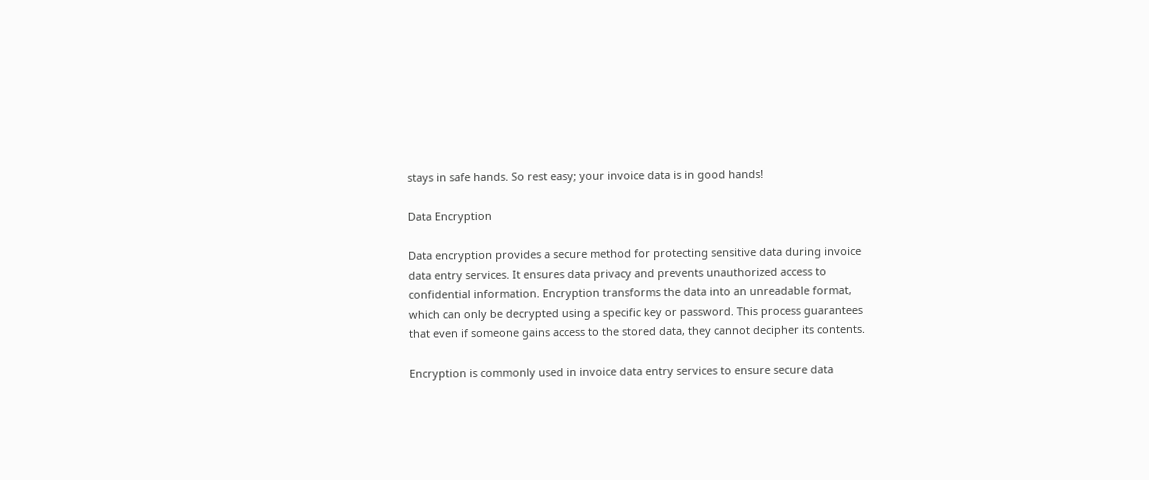stays in safe hands. So rest easy; your invoice data is in good hands!

Data Encryption

Data encryption provides a secure method for protecting sensitive data during invoice data entry services. It ensures data privacy and prevents unauthorized access to confidential information. Encryption transforms the data into an unreadable format, which can only be decrypted using a specific key or password. This process guarantees that even if someone gains access to the stored data, they cannot decipher its contents.

Encryption is commonly used in invoice data entry services to ensure secure data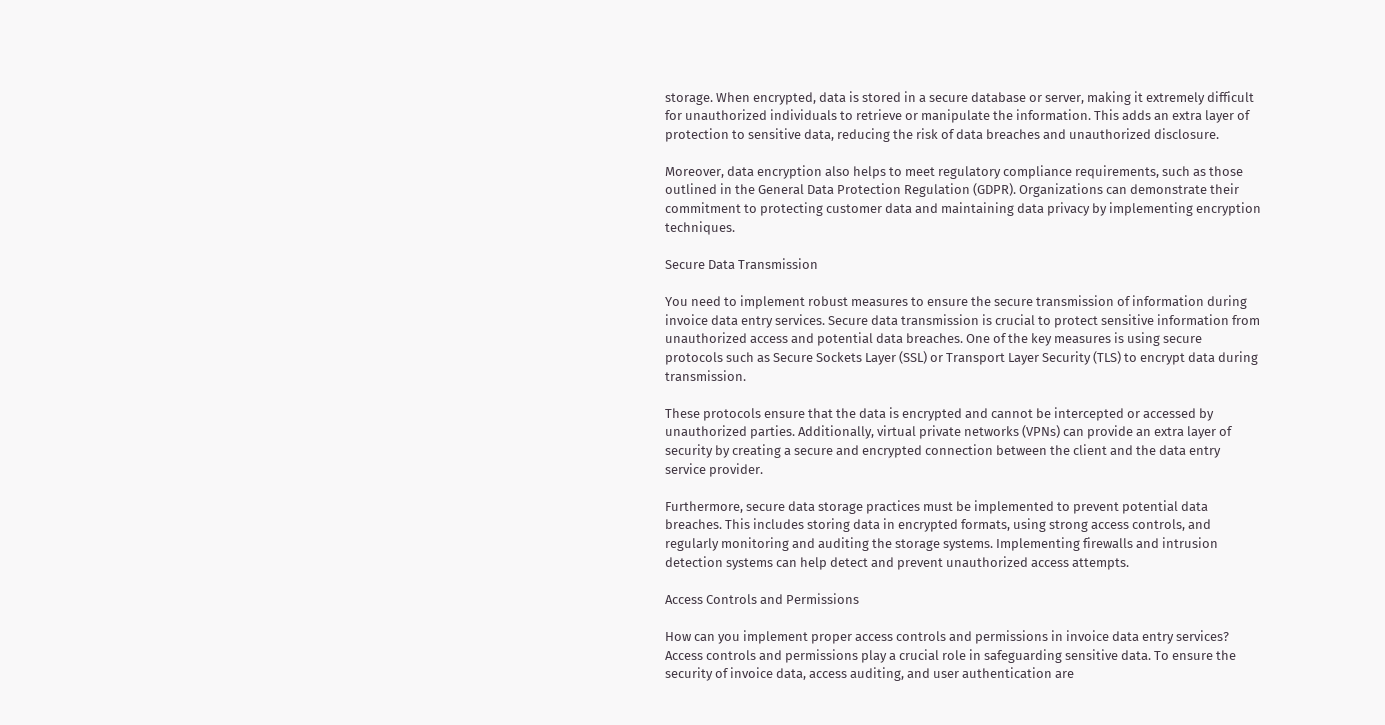storage. When encrypted, data is stored in a secure database or server, making it extremely difficult for unauthorized individuals to retrieve or manipulate the information. This adds an extra layer of protection to sensitive data, reducing the risk of data breaches and unauthorized disclosure.

Moreover, data encryption also helps to meet regulatory compliance requirements, such as those outlined in the General Data Protection Regulation (GDPR). Organizations can demonstrate their commitment to protecting customer data and maintaining data privacy by implementing encryption techniques.

Secure Data Transmission

You need to implement robust measures to ensure the secure transmission of information during invoice data entry services. Secure data transmission is crucial to protect sensitive information from unauthorized access and potential data breaches. One of the key measures is using secure protocols such as Secure Sockets Layer (SSL) or Transport Layer Security (TLS) to encrypt data during transmission.

These protocols ensure that the data is encrypted and cannot be intercepted or accessed by unauthorized parties. Additionally, virtual private networks (VPNs) can provide an extra layer of security by creating a secure and encrypted connection between the client and the data entry service provider.

Furthermore, secure data storage practices must be implemented to prevent potential data breaches. This includes storing data in encrypted formats, using strong access controls, and regularly monitoring and auditing the storage systems. Implementing firewalls and intrusion detection systems can help detect and prevent unauthorized access attempts.

Access Controls and Permissions

How can you implement proper access controls and permissions in invoice data entry services? Access controls and permissions play a crucial role in safeguarding sensitive data. To ensure the security of invoice data, access auditing, and user authentication are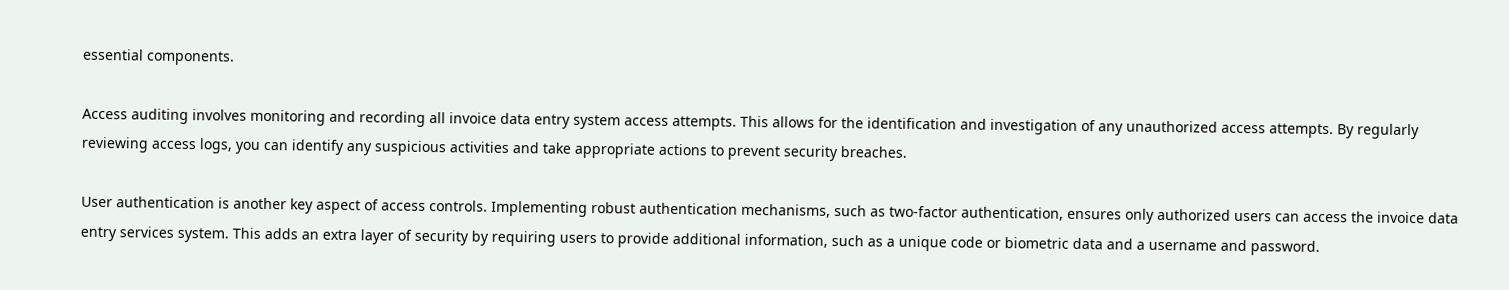essential components.

Access auditing involves monitoring and recording all invoice data entry system access attempts. This allows for the identification and investigation of any unauthorized access attempts. By regularly reviewing access logs, you can identify any suspicious activities and take appropriate actions to prevent security breaches.

User authentication is another key aspect of access controls. Implementing robust authentication mechanisms, such as two-factor authentication, ensures only authorized users can access the invoice data entry services system. This adds an extra layer of security by requiring users to provide additional information, such as a unique code or biometric data and a username and password.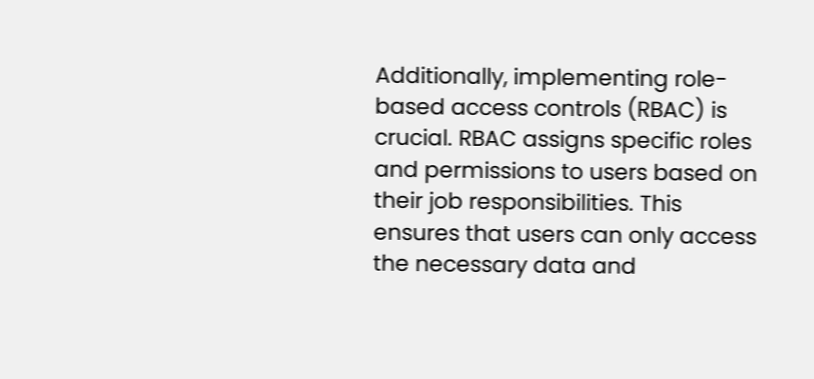Additionally, implementing role-based access controls (RBAC) is crucial. RBAC assigns specific roles and permissions to users based on their job responsibilities. This ensures that users can only access the necessary data and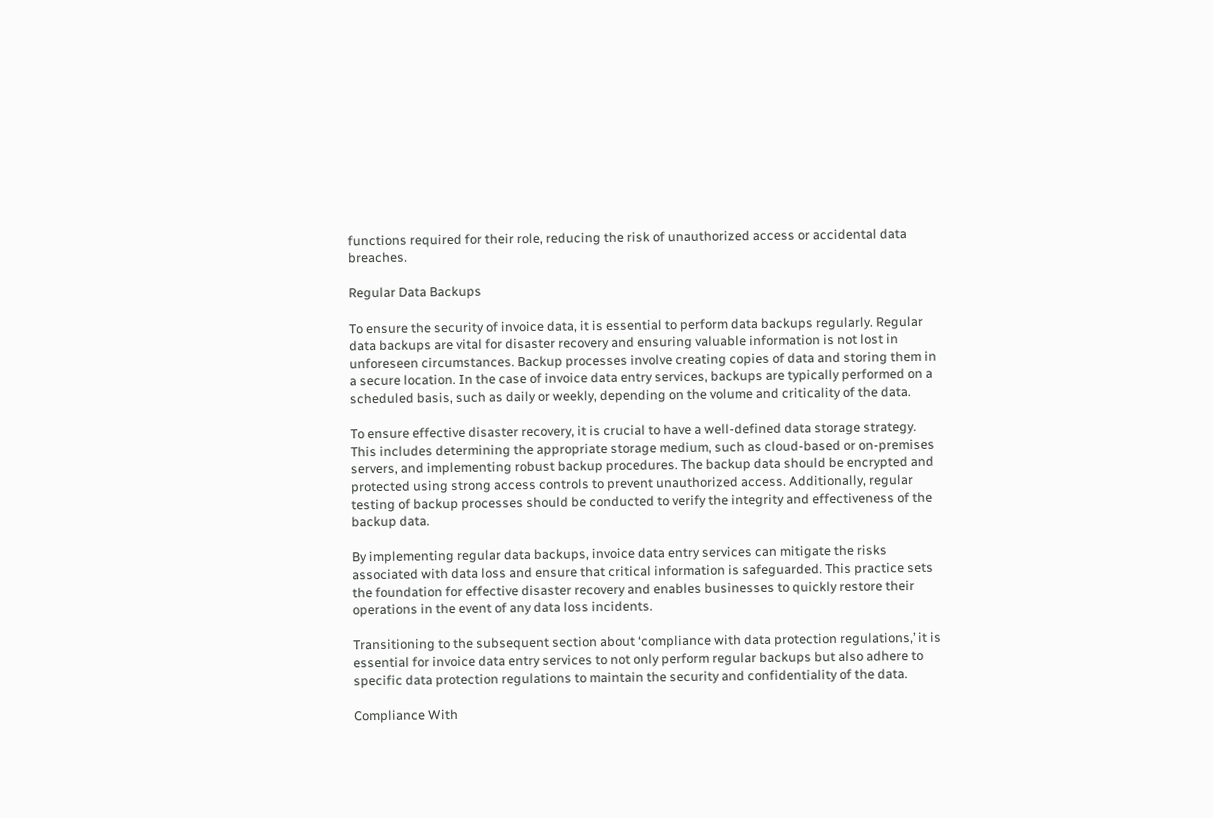functions required for their role, reducing the risk of unauthorized access or accidental data breaches.

Regular Data Backups

To ensure the security of invoice data, it is essential to perform data backups regularly. Regular data backups are vital for disaster recovery and ensuring valuable information is not lost in unforeseen circumstances. Backup processes involve creating copies of data and storing them in a secure location. In the case of invoice data entry services, backups are typically performed on a scheduled basis, such as daily or weekly, depending on the volume and criticality of the data.

To ensure effective disaster recovery, it is crucial to have a well-defined data storage strategy. This includes determining the appropriate storage medium, such as cloud-based or on-premises servers, and implementing robust backup procedures. The backup data should be encrypted and protected using strong access controls to prevent unauthorized access. Additionally, regular testing of backup processes should be conducted to verify the integrity and effectiveness of the backup data.

By implementing regular data backups, invoice data entry services can mitigate the risks associated with data loss and ensure that critical information is safeguarded. This practice sets the foundation for effective disaster recovery and enables businesses to quickly restore their operations in the event of any data loss incidents.

Transitioning to the subsequent section about ‘compliance with data protection regulations,’ it is essential for invoice data entry services to not only perform regular backups but also adhere to specific data protection regulations to maintain the security and confidentiality of the data.

Compliance With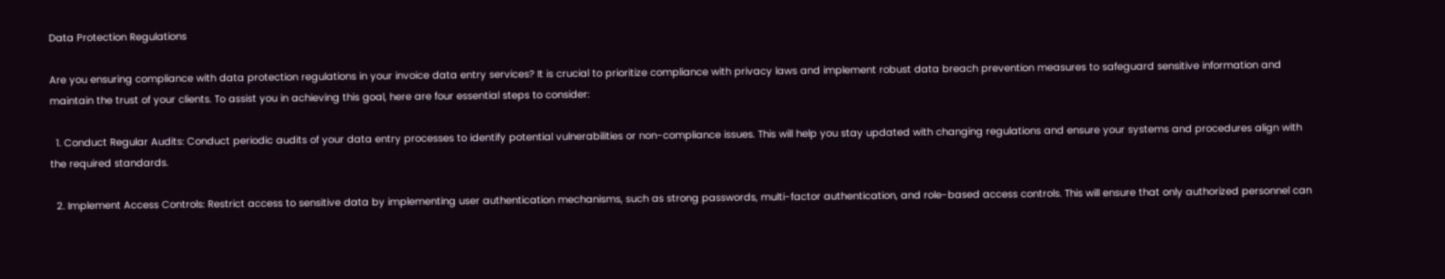Data Protection Regulations

Are you ensuring compliance with data protection regulations in your invoice data entry services? It is crucial to prioritize compliance with privacy laws and implement robust data breach prevention measures to safeguard sensitive information and maintain the trust of your clients. To assist you in achieving this goal, here are four essential steps to consider:

  1. Conduct Regular Audits: Conduct periodic audits of your data entry processes to identify potential vulnerabilities or non-compliance issues. This will help you stay updated with changing regulations and ensure your systems and procedures align with the required standards.

  2. Implement Access Controls: Restrict access to sensitive data by implementing user authentication mechanisms, such as strong passwords, multi-factor authentication, and role-based access controls. This will ensure that only authorized personnel can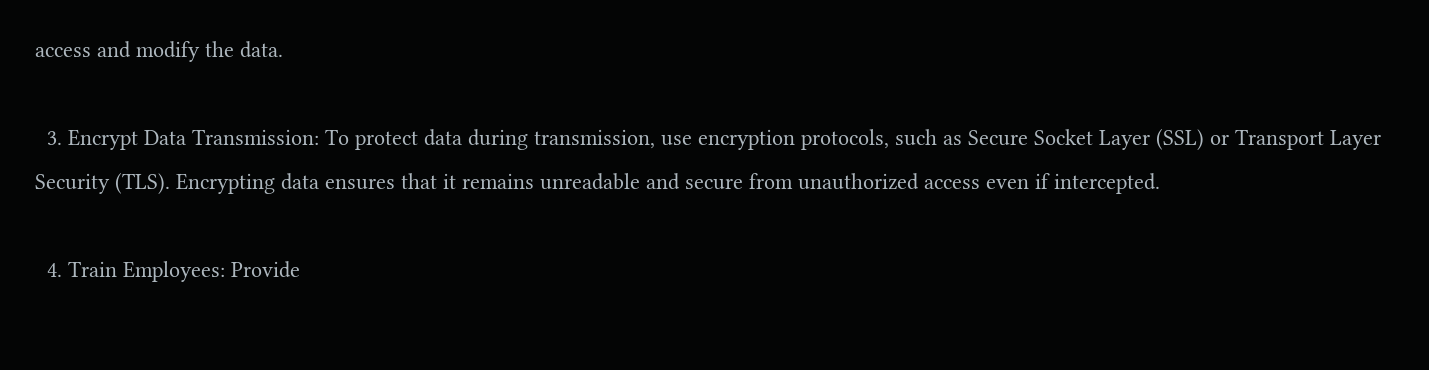access and modify the data.

  3. Encrypt Data Transmission: To protect data during transmission, use encryption protocols, such as Secure Socket Layer (SSL) or Transport Layer Security (TLS). Encrypting data ensures that it remains unreadable and secure from unauthorized access even if intercepted.

  4. Train Employees: Provide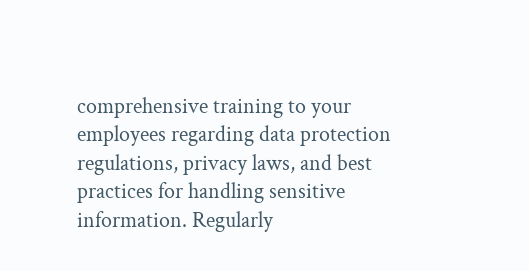comprehensive training to your employees regarding data protection regulations, privacy laws, and best practices for handling sensitive information. Regularly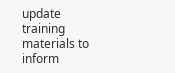update training materials to inform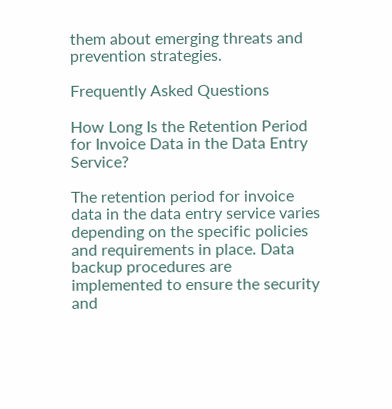them about emerging threats and prevention strategies.

Frequently Asked Questions

How Long Is the Retention Period for Invoice Data in the Data Entry Service?

The retention period for invoice data in the data entry service varies depending on the specific policies and requirements in place. Data backup procedures are implemented to ensure the security and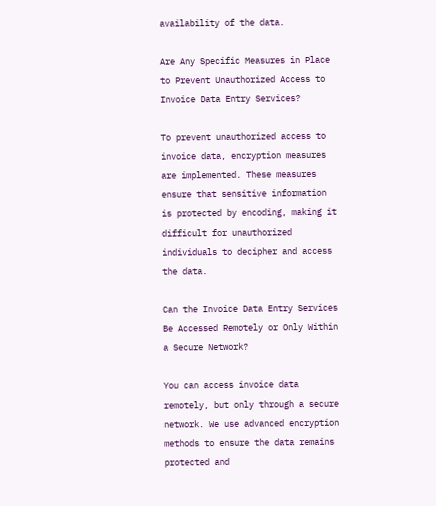availability of the data.

Are Any Specific Measures in Place to Prevent Unauthorized Access to Invoice Data Entry Services?

To prevent unauthorized access to invoice data, encryption measures are implemented. These measures ensure that sensitive information is protected by encoding, making it difficult for unauthorized individuals to decipher and access the data.

Can the Invoice Data Entry Services Be Accessed Remotely or Only Within a Secure Network?

You can access invoice data remotely, but only through a secure network. We use advanced encryption methods to ensure the data remains protected and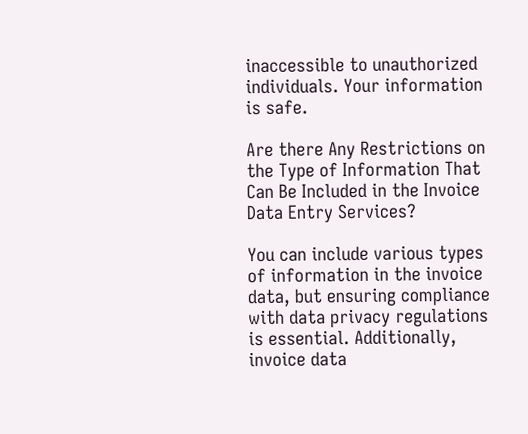inaccessible to unauthorized individuals. Your information is safe.

Are there Any Restrictions on the Type of Information That Can Be Included in the Invoice Data Entry Services?

You can include various types of information in the invoice data, but ensuring compliance with data privacy regulations is essential. Additionally, invoice data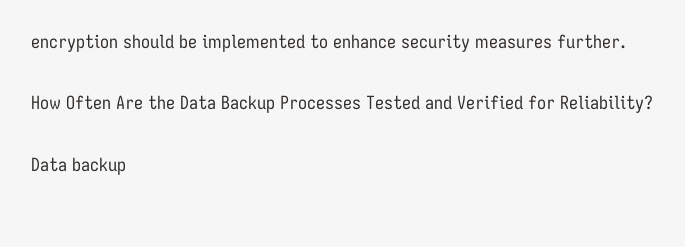encryption should be implemented to enhance security measures further.

How Often Are the Data Backup Processes Tested and Verified for Reliability?

Data backup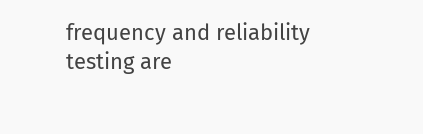frequency and reliability testing are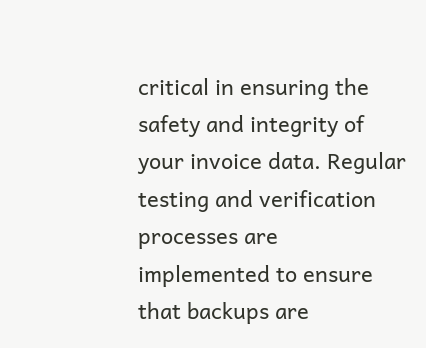critical in ensuring the safety and integrity of your invoice data. Regular testing and verification processes are implemented to ensure that backups are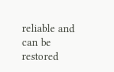reliable and can be restored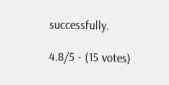successfully.

4.8/5 - (15 votes)